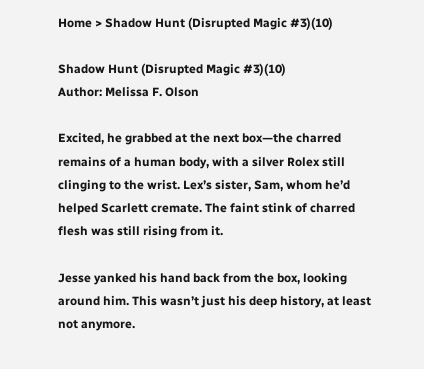Home > Shadow Hunt (Disrupted Magic #3)(10)

Shadow Hunt (Disrupted Magic #3)(10)
Author: Melissa F. Olson

Excited, he grabbed at the next box—the charred remains of a human body, with a silver Rolex still clinging to the wrist. Lex’s sister, Sam, whom he’d helped Scarlett cremate. The faint stink of charred flesh was still rising from it.

Jesse yanked his hand back from the box, looking around him. This wasn’t just his deep history, at least not anymore.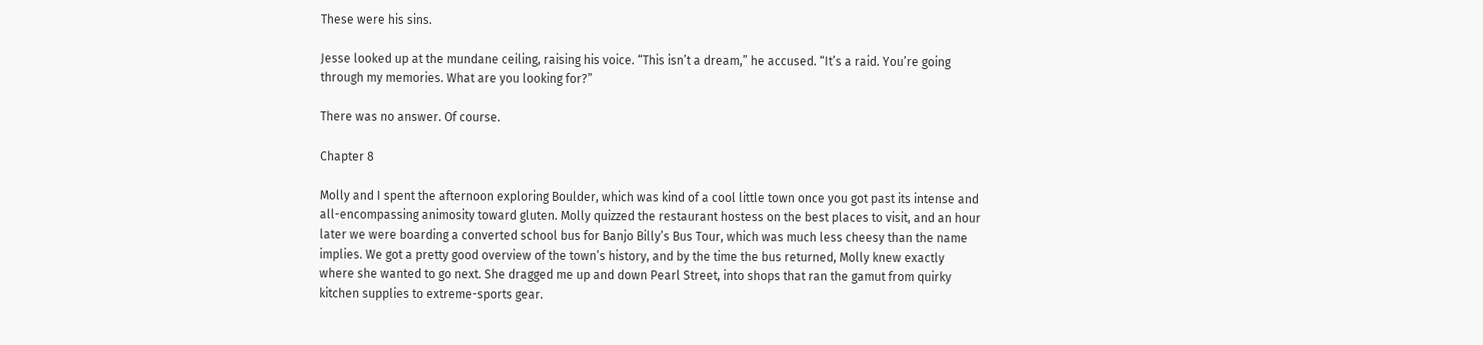These were his sins.

Jesse looked up at the mundane ceiling, raising his voice. “This isn’t a dream,” he accused. “It’s a raid. You’re going through my memories. What are you looking for?”

There was no answer. Of course.

Chapter 8

Molly and I spent the afternoon exploring Boulder, which was kind of a cool little town once you got past its intense and all-encompassing animosity toward gluten. Molly quizzed the restaurant hostess on the best places to visit, and an hour later we were boarding a converted school bus for Banjo Billy’s Bus Tour, which was much less cheesy than the name implies. We got a pretty good overview of the town’s history, and by the time the bus returned, Molly knew exactly where she wanted to go next. She dragged me up and down Pearl Street, into shops that ran the gamut from quirky kitchen supplies to extreme-sports gear.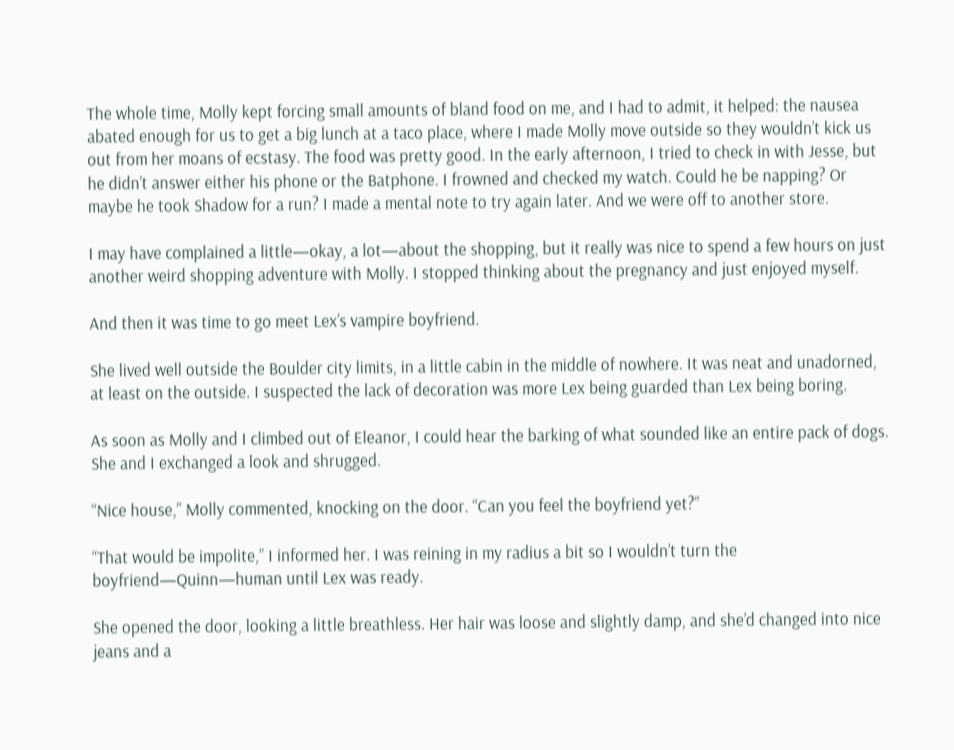The whole time, Molly kept forcing small amounts of bland food on me, and I had to admit, it helped: the nausea abated enough for us to get a big lunch at a taco place, where I made Molly move outside so they wouldn’t kick us out from her moans of ecstasy. The food was pretty good. In the early afternoon, I tried to check in with Jesse, but he didn’t answer either his phone or the Batphone. I frowned and checked my watch. Could he be napping? Or maybe he took Shadow for a run? I made a mental note to try again later. And we were off to another store.

I may have complained a little—okay, a lot—about the shopping, but it really was nice to spend a few hours on just another weird shopping adventure with Molly. I stopped thinking about the pregnancy and just enjoyed myself.

And then it was time to go meet Lex’s vampire boyfriend.

She lived well outside the Boulder city limits, in a little cabin in the middle of nowhere. It was neat and unadorned, at least on the outside. I suspected the lack of decoration was more Lex being guarded than Lex being boring.

As soon as Molly and I climbed out of Eleanor, I could hear the barking of what sounded like an entire pack of dogs. She and I exchanged a look and shrugged.

“Nice house,” Molly commented, knocking on the door. “Can you feel the boyfriend yet?”

“That would be impolite,” I informed her. I was reining in my radius a bit so I wouldn’t turn the boyfriend—Quinn—human until Lex was ready.

She opened the door, looking a little breathless. Her hair was loose and slightly damp, and she’d changed into nice jeans and a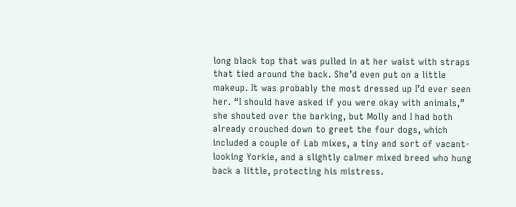long black top that was pulled in at her waist with straps that tied around the back. She’d even put on a little makeup. It was probably the most dressed up I’d ever seen her. “I should have asked if you were okay with animals,” she shouted over the barking, but Molly and I had both already crouched down to greet the four dogs, which included a couple of Lab mixes, a tiny and sort of vacant-looking Yorkie, and a slightly calmer mixed breed who hung back a little, protecting his mistress.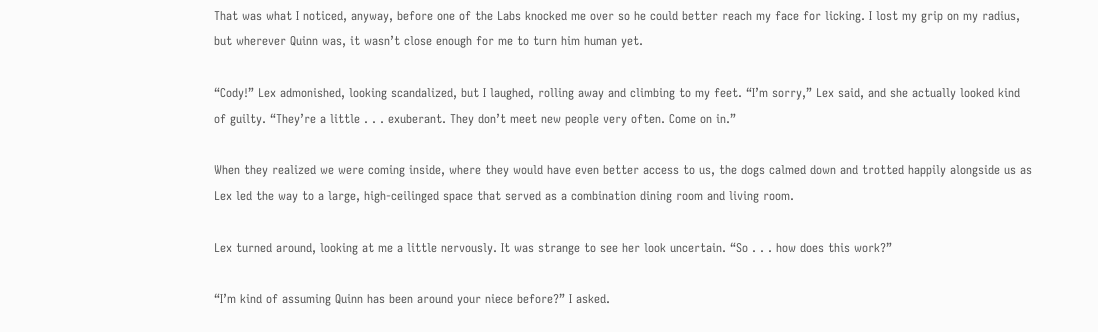That was what I noticed, anyway, before one of the Labs knocked me over so he could better reach my face for licking. I lost my grip on my radius, but wherever Quinn was, it wasn’t close enough for me to turn him human yet.

“Cody!” Lex admonished, looking scandalized, but I laughed, rolling away and climbing to my feet. “I’m sorry,” Lex said, and she actually looked kind of guilty. “They’re a little . . . exuberant. They don’t meet new people very often. Come on in.”

When they realized we were coming inside, where they would have even better access to us, the dogs calmed down and trotted happily alongside us as Lex led the way to a large, high-ceilinged space that served as a combination dining room and living room.

Lex turned around, looking at me a little nervously. It was strange to see her look uncertain. “So . . . how does this work?”

“I’m kind of assuming Quinn has been around your niece before?” I asked.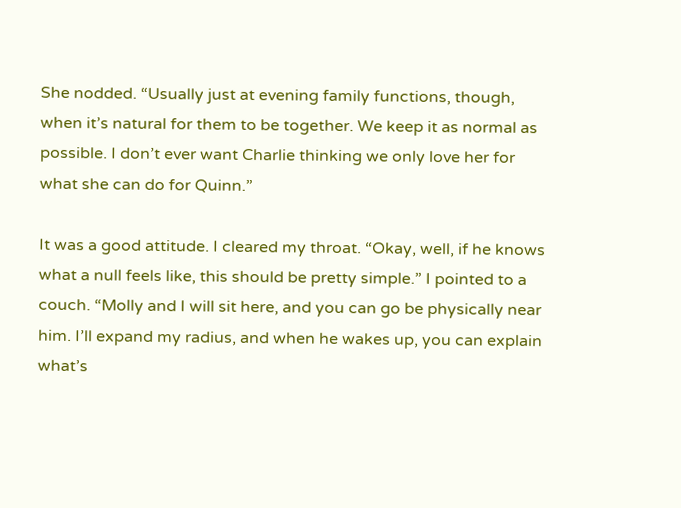She nodded. “Usually just at evening family functions, though, when it’s natural for them to be together. We keep it as normal as possible. I don’t ever want Charlie thinking we only love her for what she can do for Quinn.”

It was a good attitude. I cleared my throat. “Okay, well, if he knows what a null feels like, this should be pretty simple.” I pointed to a couch. “Molly and I will sit here, and you can go be physically near him. I’ll expand my radius, and when he wakes up, you can explain what’s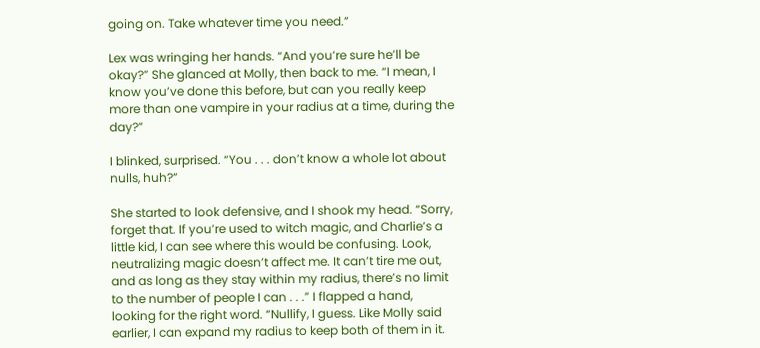going on. Take whatever time you need.”

Lex was wringing her hands. “And you’re sure he’ll be okay?” She glanced at Molly, then back to me. “I mean, I know you’ve done this before, but can you really keep more than one vampire in your radius at a time, during the day?”

I blinked, surprised. “You . . . don’t know a whole lot about nulls, huh?”

She started to look defensive, and I shook my head. “Sorry, forget that. If you’re used to witch magic, and Charlie’s a little kid, I can see where this would be confusing. Look, neutralizing magic doesn’t affect me. It can’t tire me out, and as long as they stay within my radius, there’s no limit to the number of people I can . . .” I flapped a hand, looking for the right word. “Nullify, I guess. Like Molly said earlier, I can expand my radius to keep both of them in it.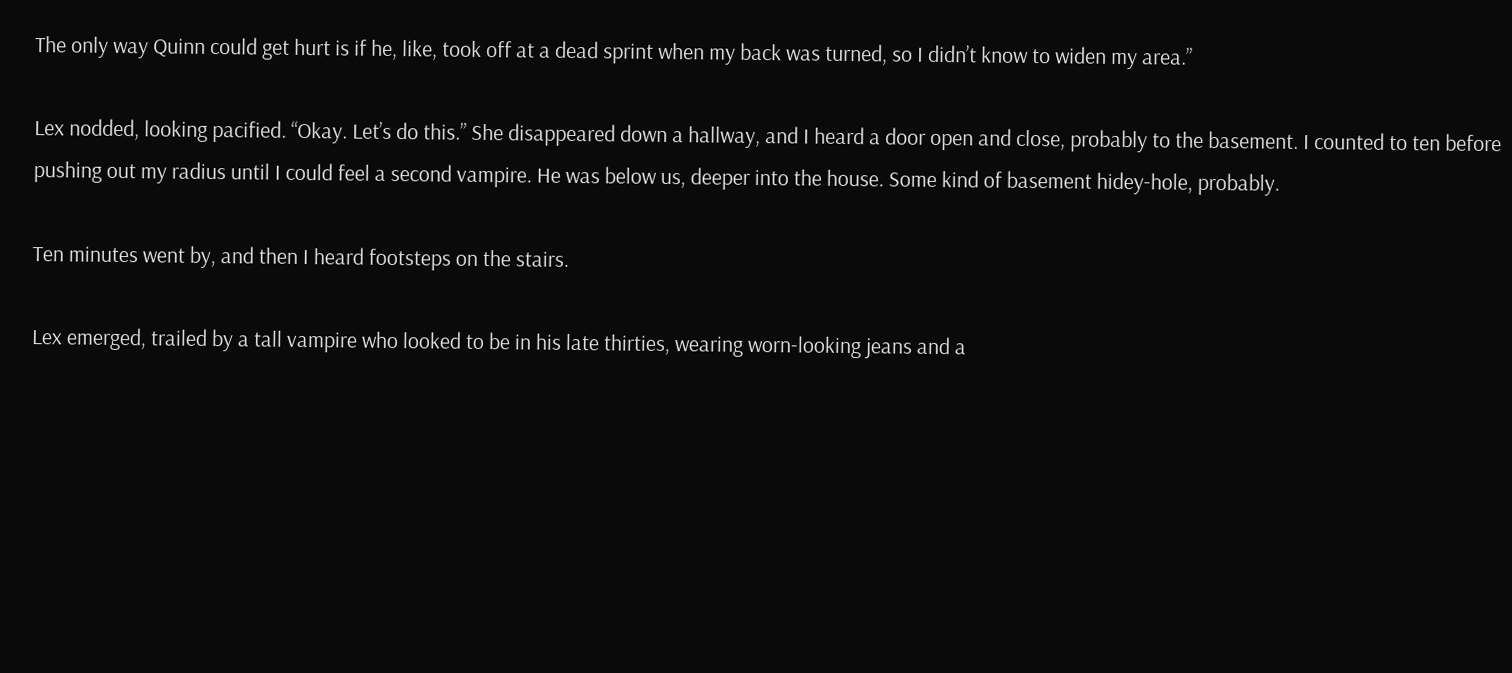The only way Quinn could get hurt is if he, like, took off at a dead sprint when my back was turned, so I didn’t know to widen my area.”

Lex nodded, looking pacified. “Okay. Let’s do this.” She disappeared down a hallway, and I heard a door open and close, probably to the basement. I counted to ten before pushing out my radius until I could feel a second vampire. He was below us, deeper into the house. Some kind of basement hidey-hole, probably.

Ten minutes went by, and then I heard footsteps on the stairs.

Lex emerged, trailed by a tall vampire who looked to be in his late thirties, wearing worn-looking jeans and a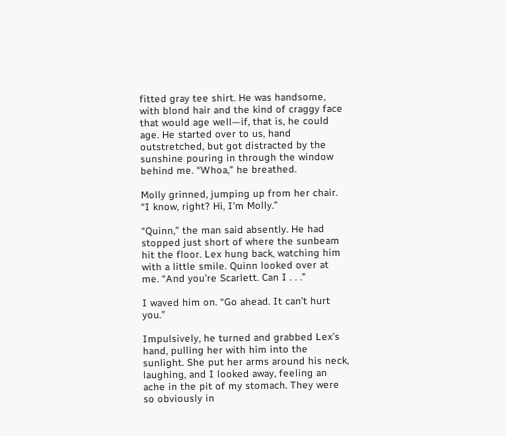fitted gray tee shirt. He was handsome, with blond hair and the kind of craggy face that would age well—if, that is, he could age. He started over to us, hand outstretched, but got distracted by the sunshine pouring in through the window behind me. “Whoa,” he breathed.

Molly grinned, jumping up from her chair. “I know, right? Hi, I’m Molly.”

“Quinn,” the man said absently. He had stopped just short of where the sunbeam hit the floor. Lex hung back, watching him with a little smile. Quinn looked over at me. “And you’re Scarlett. Can I . . .”

I waved him on. “Go ahead. It can’t hurt you.”

Impulsively, he turned and grabbed Lex’s hand, pulling her with him into the sunlight. She put her arms around his neck, laughing, and I looked away, feeling an ache in the pit of my stomach. They were so obviously in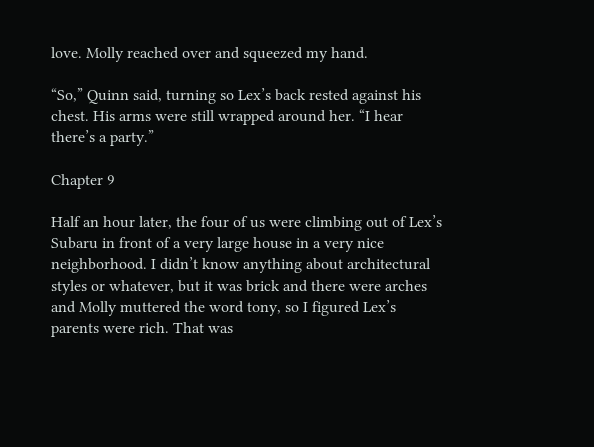love. Molly reached over and squeezed my hand.

“So,” Quinn said, turning so Lex’s back rested against his chest. His arms were still wrapped around her. “I hear there’s a party.”

Chapter 9

Half an hour later, the four of us were climbing out of Lex’s Subaru in front of a very large house in a very nice neighborhood. I didn’t know anything about architectural styles or whatever, but it was brick and there were arches and Molly muttered the word tony, so I figured Lex’s parents were rich. That was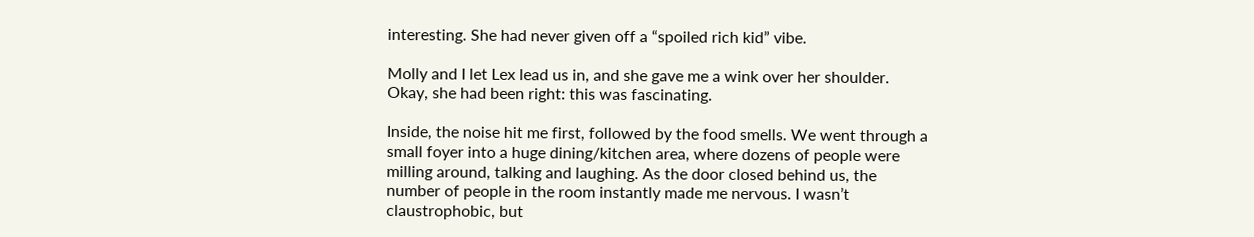interesting. She had never given off a “spoiled rich kid” vibe.

Molly and I let Lex lead us in, and she gave me a wink over her shoulder. Okay, she had been right: this was fascinating.

Inside, the noise hit me first, followed by the food smells. We went through a small foyer into a huge dining/kitchen area, where dozens of people were milling around, talking and laughing. As the door closed behind us, the number of people in the room instantly made me nervous. I wasn’t claustrophobic, but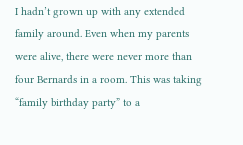I hadn’t grown up with any extended family around. Even when my parents were alive, there were never more than four Bernards in a room. This was taking “family birthday party” to a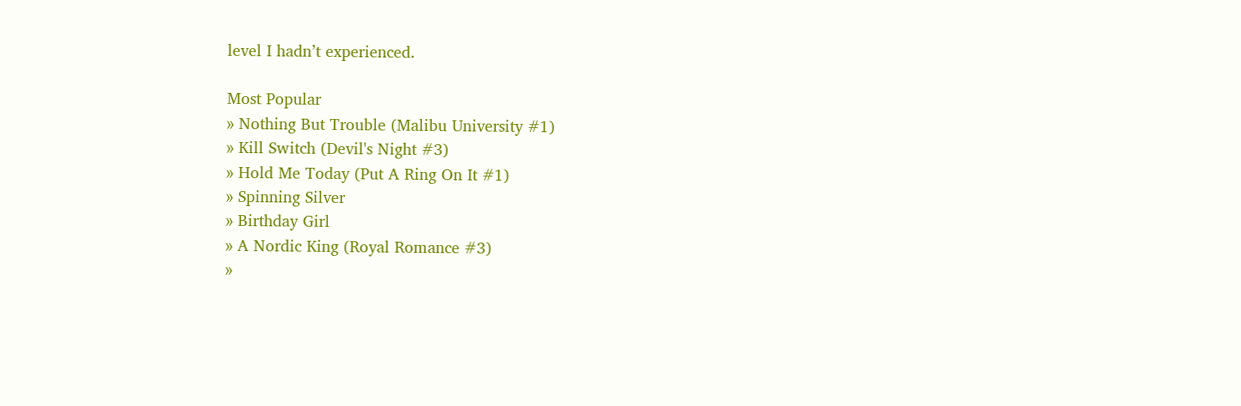level I hadn’t experienced.

Most Popular
» Nothing But Trouble (Malibu University #1)
» Kill Switch (Devil's Night #3)
» Hold Me Today (Put A Ring On It #1)
» Spinning Silver
» Birthday Girl
» A Nordic King (Royal Romance #3)
»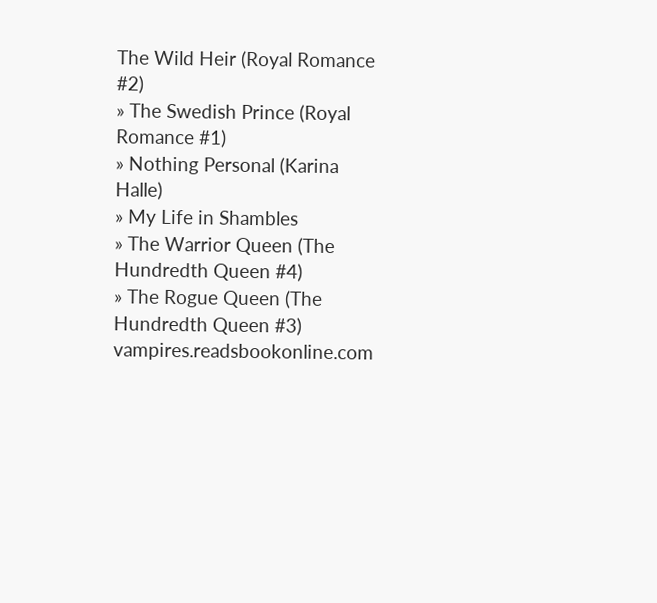The Wild Heir (Royal Romance #2)
» The Swedish Prince (Royal Romance #1)
» Nothing Personal (Karina Halle)
» My Life in Shambles
» The Warrior Queen (The Hundredth Queen #4)
» The Rogue Queen (The Hundredth Queen #3)
vampires.readsbookonline.com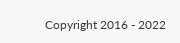Copyright 2016 - 2022